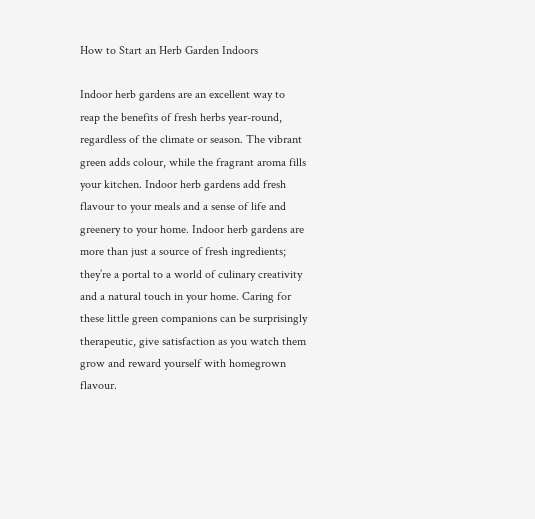How to Start an Herb Garden Indoors

Indoor herb gardens are an excellent way to reap the benefits of fresh herbs year-round, regardless of the climate or season. The vibrant green adds colour, while the fragrant aroma fills your kitchen. Indoor herb gardens add fresh flavour to your meals and a sense of life and greenery to your home. Indoor herb gardens are more than just a source of fresh ingredients; they’re a portal to a world of culinary creativity and a natural touch in your home. Caring for these little green companions can be surprisingly therapeutic, give satisfaction as you watch them grow and reward yourself with homegrown flavour.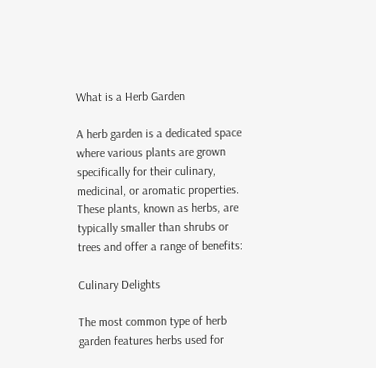What is a Herb Garden

A herb garden is a dedicated space where various plants are grown specifically for their culinary, medicinal, or aromatic properties. These plants, known as herbs, are typically smaller than shrubs or trees and offer a range of benefits:

Culinary Delights

The most common type of herb garden features herbs used for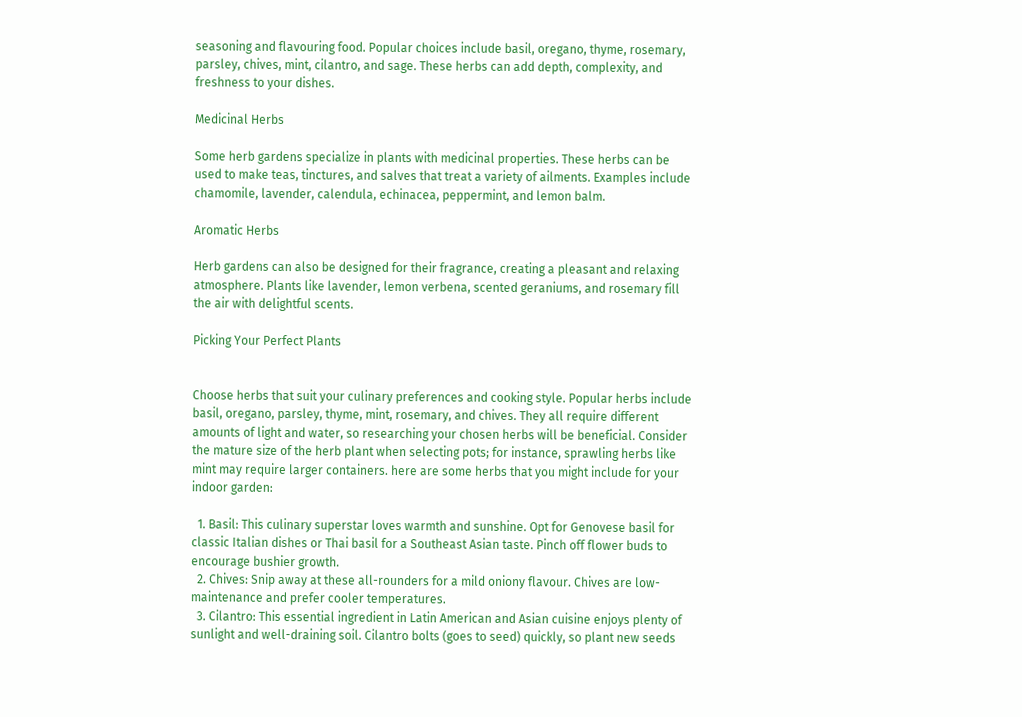seasoning and flavouring food. Popular choices include basil, oregano, thyme, rosemary, parsley, chives, mint, cilantro, and sage. These herbs can add depth, complexity, and freshness to your dishes.

Medicinal Herbs

Some herb gardens specialize in plants with medicinal properties. These herbs can be used to make teas, tinctures, and salves that treat a variety of ailments. Examples include chamomile, lavender, calendula, echinacea, peppermint, and lemon balm.

Aromatic Herbs

Herb gardens can also be designed for their fragrance, creating a pleasant and relaxing atmosphere. Plants like lavender, lemon verbena, scented geraniums, and rosemary fill the air with delightful scents.

Picking Your Perfect Plants


Choose herbs that suit your culinary preferences and cooking style. Popular herbs include basil, oregano, parsley, thyme, mint, rosemary, and chives. They all require different amounts of light and water, so researching your chosen herbs will be beneficial. Consider the mature size of the herb plant when selecting pots; for instance, sprawling herbs like mint may require larger containers. here are some herbs that you might include for your indoor garden:

  1. Basil: This culinary superstar loves warmth and sunshine. Opt for Genovese basil for classic Italian dishes or Thai basil for a Southeast Asian taste. Pinch off flower buds to encourage bushier growth.
  2. Chives: Snip away at these all-rounders for a mild oniony flavour. Chives are low-maintenance and prefer cooler temperatures.
  3. Cilantro: This essential ingredient in Latin American and Asian cuisine enjoys plenty of sunlight and well-draining soil. Cilantro bolts (goes to seed) quickly, so plant new seeds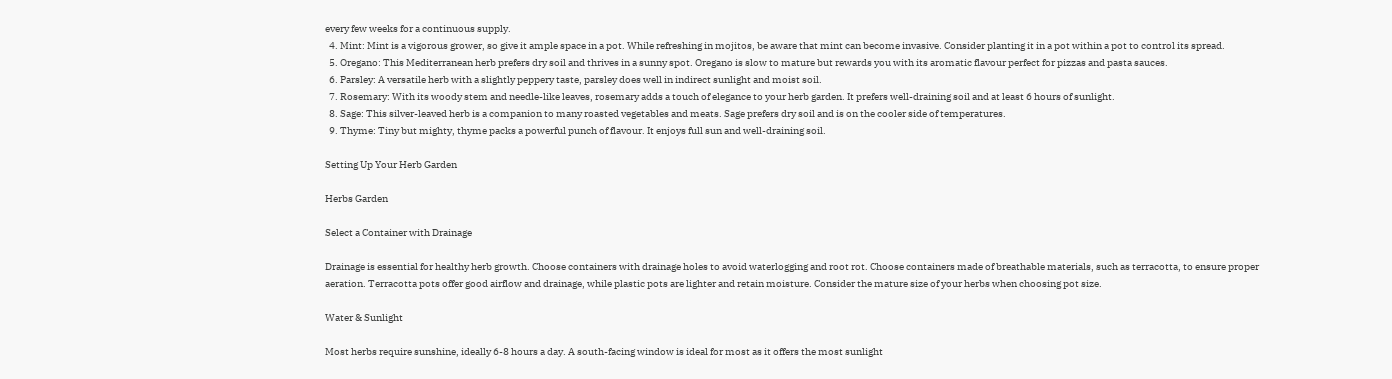every few weeks for a continuous supply.
  4. Mint: Mint is a vigorous grower, so give it ample space in a pot. While refreshing in mojitos, be aware that mint can become invasive. Consider planting it in a pot within a pot to control its spread.
  5. Oregano: This Mediterranean herb prefers dry soil and thrives in a sunny spot. Oregano is slow to mature but rewards you with its aromatic flavour perfect for pizzas and pasta sauces.
  6. Parsley: A versatile herb with a slightly peppery taste, parsley does well in indirect sunlight and moist soil.
  7. Rosemary: With its woody stem and needle-like leaves, rosemary adds a touch of elegance to your herb garden. It prefers well-draining soil and at least 6 hours of sunlight.
  8. Sage: This silver-leaved herb is a companion to many roasted vegetables and meats. Sage prefers dry soil and is on the cooler side of temperatures.
  9. Thyme: Tiny but mighty, thyme packs a powerful punch of flavour. It enjoys full sun and well-draining soil.

Setting Up Your Herb Garden

Herbs Garden

Select a Container with Drainage

Drainage is essential for healthy herb growth. Choose containers with drainage holes to avoid waterlogging and root rot. Choose containers made of breathable materials, such as terracotta, to ensure proper aeration. Terracotta pots offer good airflow and drainage, while plastic pots are lighter and retain moisture. Consider the mature size of your herbs when choosing pot size.

Water & Sunlight

Most herbs require sunshine, ideally 6-8 hours a day. A south-facing window is ideal for most as it offers the most sunlight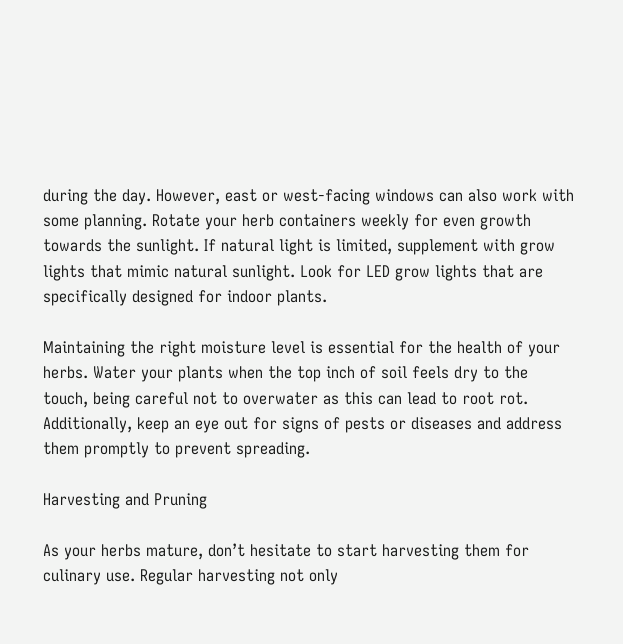during the day. However, east or west-facing windows can also work with some planning. Rotate your herb containers weekly for even growth towards the sunlight. If natural light is limited, supplement with grow lights that mimic natural sunlight. Look for LED grow lights that are specifically designed for indoor plants.

Maintaining the right moisture level is essential for the health of your herbs. Water your plants when the top inch of soil feels dry to the touch, being careful not to overwater as this can lead to root rot. Additionally, keep an eye out for signs of pests or diseases and address them promptly to prevent spreading.

Harvesting and Pruning

As your herbs mature, don’t hesitate to start harvesting them for culinary use. Regular harvesting not only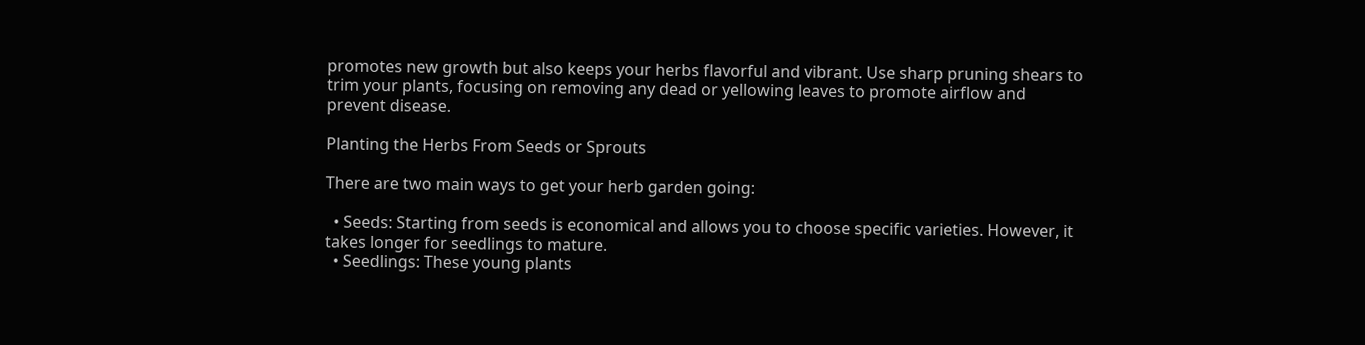promotes new growth but also keeps your herbs flavorful and vibrant. Use sharp pruning shears to trim your plants, focusing on removing any dead or yellowing leaves to promote airflow and prevent disease.

Planting the Herbs From Seeds or Sprouts

There are two main ways to get your herb garden going:

  • Seeds: Starting from seeds is economical and allows you to choose specific varieties. However, it takes longer for seedlings to mature.
  • Seedlings: These young plants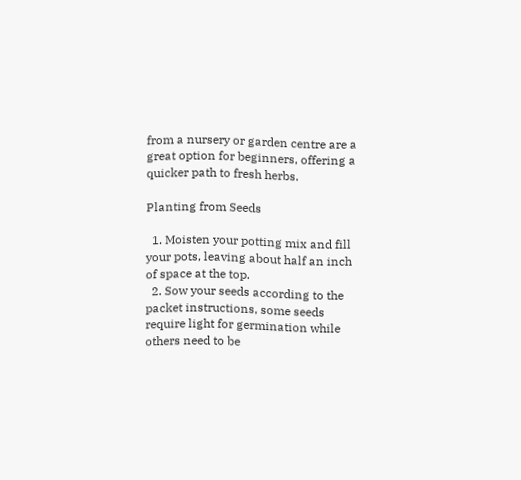from a nursery or garden centre are a great option for beginners, offering a quicker path to fresh herbs.

Planting from Seeds

  1. Moisten your potting mix and fill your pots, leaving about half an inch of space at the top.
  2. Sow your seeds according to the packet instructions, some seeds require light for germination while others need to be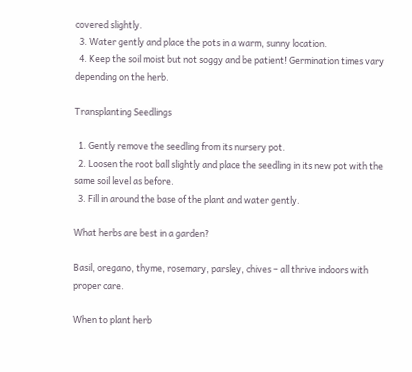covered slightly.
  3. Water gently and place the pots in a warm, sunny location.
  4. Keep the soil moist but not soggy and be patient! Germination times vary depending on the herb.

Transplanting Seedlings

  1. Gently remove the seedling from its nursery pot.
  2. Loosen the root ball slightly and place the seedling in its new pot with the same soil level as before.
  3. Fill in around the base of the plant and water gently.

What herbs are best in a garden?

Basil, oregano, thyme, rosemary, parsley, chives – all thrive indoors with proper care.

When to plant herb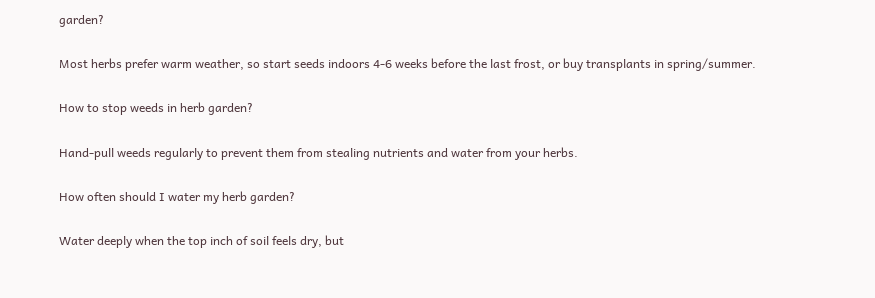garden?

Most herbs prefer warm weather, so start seeds indoors 4-6 weeks before the last frost, or buy transplants in spring/summer.

How to stop weeds in herb garden?

Hand-pull weeds regularly to prevent them from stealing nutrients and water from your herbs.

How often should I water my herb garden?

Water deeply when the top inch of soil feels dry, but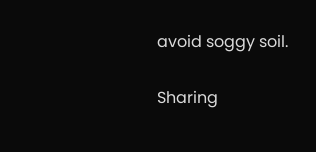avoid soggy soil.

Sharing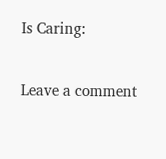Is Caring:

Leave a comment